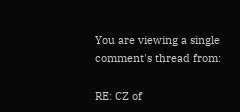You are viewing a single comment's thread from:

RE: CZ of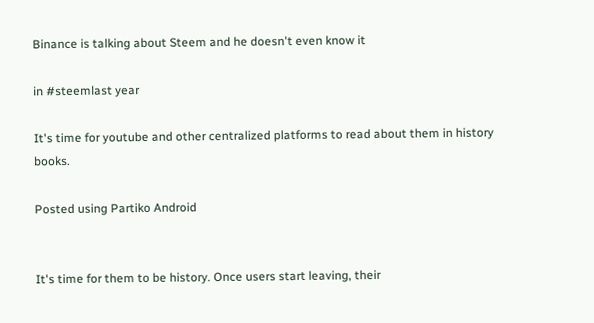Binance is talking about Steem and he doesn't even know it

in #steemlast year

It's time for youtube and other centralized platforms to read about them in history books.

Posted using Partiko Android


It's time for them to be history. Once users start leaving, their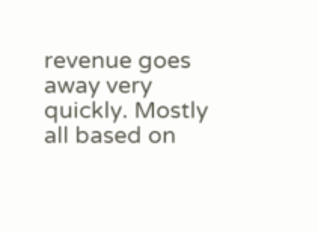revenue goes away very quickly. Mostly all based on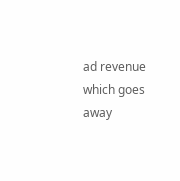ad revenue which goes away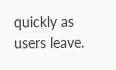quickly as users leave.